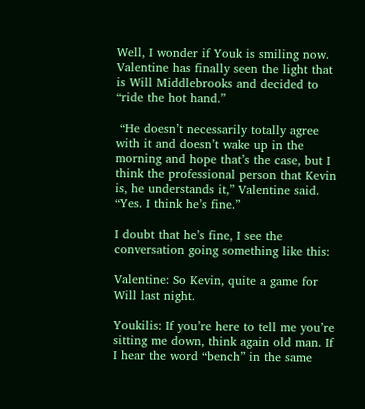Well, I wonder if Youk is smiling now. Valentine has finally seen the light that is Will Middlebrooks and decided to “ride the hot hand.”

 “He doesn’t necessarily totally agree with it and doesn’t wake up in the morning and hope that’s the case, but I think the professional person that Kevin is, he understands it,” Valentine said. “Yes. I think he’s fine.”

I doubt that he’s fine, I see the conversation going something like this:

Valentine: So Kevin, quite a game for Will last night.

Youkilis: If you’re here to tell me you’re sitting me down, think again old man. If I hear the word “bench” in the same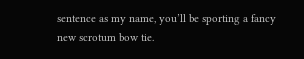sentence as my name, you’ll be sporting a fancy new scrotum bow tie.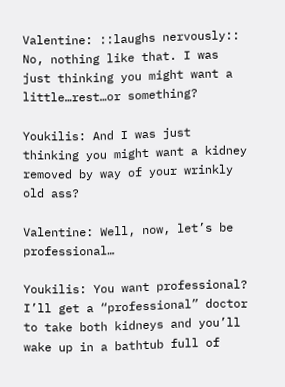Valentine: ::laughs nervously:: No, nothing like that. I was just thinking you might want a little…rest…or something?

Youkilis: And I was just thinking you might want a kidney removed by way of your wrinkly old ass?

Valentine: Well, now, let’s be professional…

Youkilis: You want professional? I’ll get a “professional” doctor to take both kidneys and you’ll wake up in a bathtub full of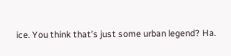ice. You think that’s just some urban legend? Ha.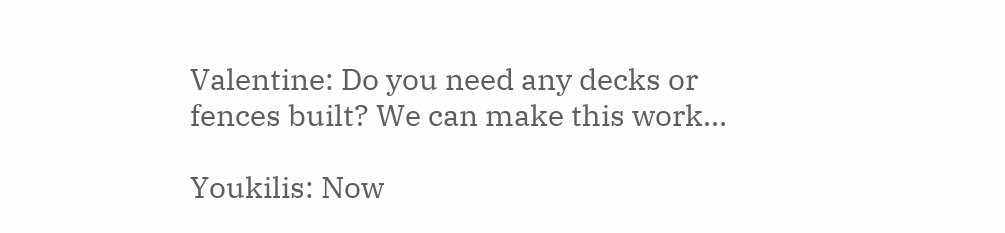Valentine: Do you need any decks or fences built? We can make this work…

Youkilis: Now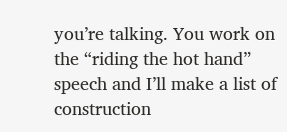you’re talking. You work on the “riding the hot hand” speech and I’ll make a list of construction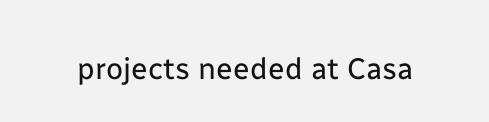projects needed at Casa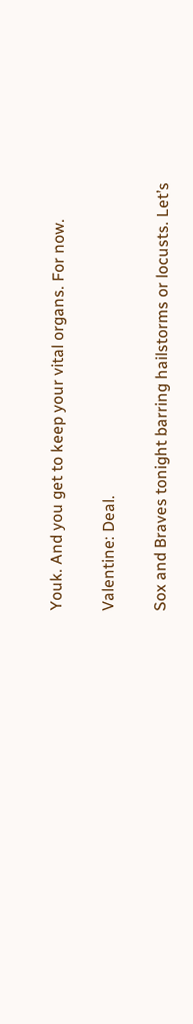Youk. And you get to keep your vital organs. For now.

Valentine: Deal.

Sox and Braves tonight barring hailstorms or locusts. Let’s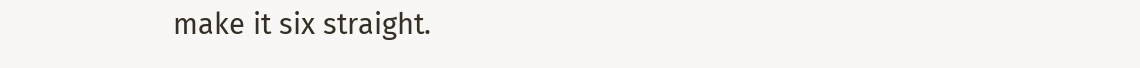make it six straight.